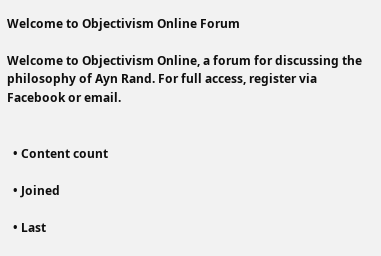Welcome to Objectivism Online Forum

Welcome to Objectivism Online, a forum for discussing the philosophy of Ayn Rand. For full access, register via Facebook or email.


  • Content count

  • Joined

  • Last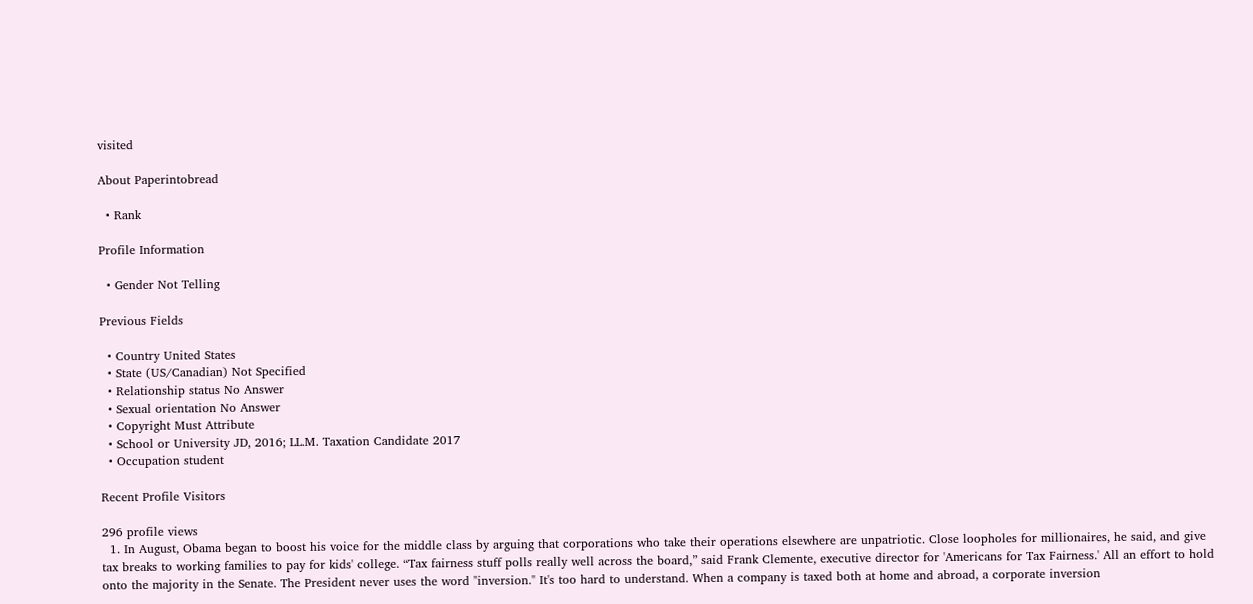visited

About Paperintobread

  • Rank

Profile Information

  • Gender Not Telling

Previous Fields

  • Country United States
  • State (US/Canadian) Not Specified
  • Relationship status No Answer
  • Sexual orientation No Answer
  • Copyright Must Attribute
  • School or University JD, 2016; LL.M. Taxation Candidate 2017
  • Occupation student

Recent Profile Visitors

296 profile views
  1. In August, Obama began to boost his voice for the middle class by arguing that corporations who take their operations elsewhere are unpatriotic. Close loopholes for millionaires, he said, and give tax breaks to working families to pay for kids' college. “Tax fairness stuff polls really well across the board,” said Frank Clemente, executive director for 'Americans for Tax Fairness.' All an effort to hold onto the majority in the Senate. The President never uses the word "inversion." It's too hard to understand. When a company is taxed both at home and abroad, a corporate inversion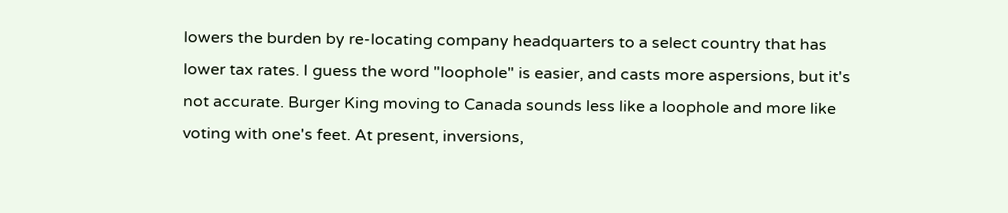lowers the burden by re-locating company headquarters to a select country that has lower tax rates. I guess the word "loophole" is easier, and casts more aspersions, but it's not accurate. Burger King moving to Canada sounds less like a loophole and more like voting with one's feet. At present, inversions,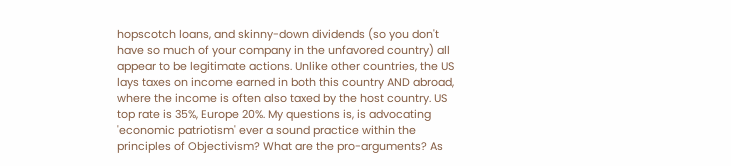hopscotch loans, and skinny-down dividends (so you don't have so much of your company in the unfavored country) all appear to be legitimate actions. Unlike other countries, the US lays taxes on income earned in both this country AND abroad, where the income is often also taxed by the host country. US top rate is 35%, Europe 20%. My questions is, is advocating 'economic patriotism' ever a sound practice within the principles of Objectivism? What are the pro-arguments? As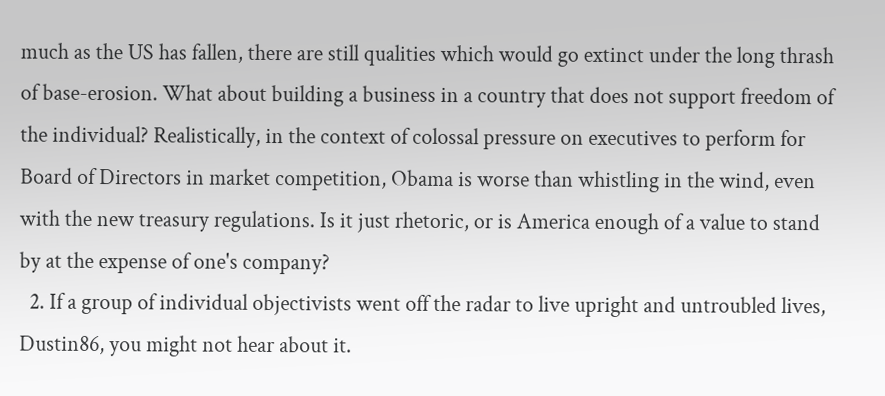much as the US has fallen, there are still qualities which would go extinct under the long thrash of base-erosion. What about building a business in a country that does not support freedom of the individual? Realistically, in the context of colossal pressure on executives to perform for Board of Directors in market competition, Obama is worse than whistling in the wind, even with the new treasury regulations. Is it just rhetoric, or is America enough of a value to stand by at the expense of one's company?
  2. If a group of individual objectivists went off the radar to live upright and untroubled lives, Dustin86, you might not hear about it.